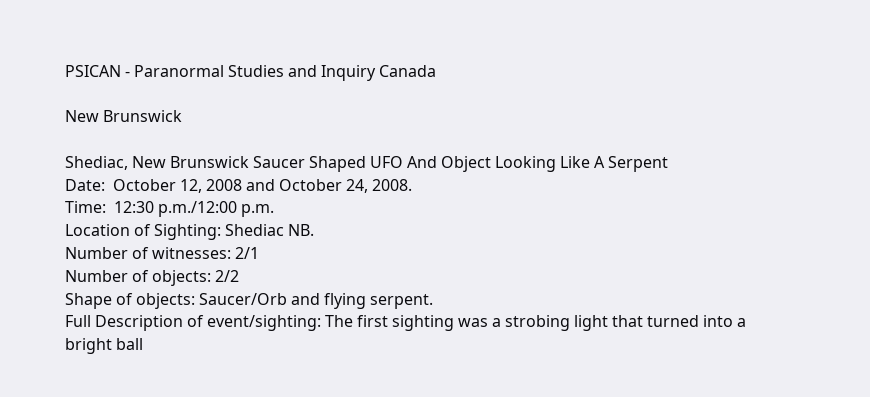PSICAN - Paranormal Studies and Inquiry Canada

New Brunswick

Shediac, New Brunswick Saucer Shaped UFO And Object Looking Like A Serpent
Date:  October 12, 2008 and October 24, 2008.
Time:  12:30 p.m./12:00 p.m.
Location of Sighting: Shediac NB.
Number of witnesses: 2/1
Number of objects: 2/2
Shape of objects: Saucer/Orb and flying serpent.
Full Description of event/sighting: The first sighting was a strobing light that turned into a bright ball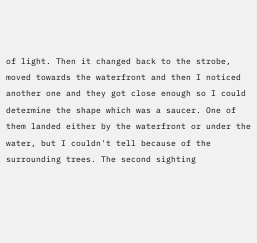of light. Then it changed back to the strobe, moved towards the waterfront and then I noticed another one and they got close enough so I could determine the shape which was a saucer. One of them landed either by the waterfront or under the water, but I couldn't tell because of the surrounding trees. The second sighting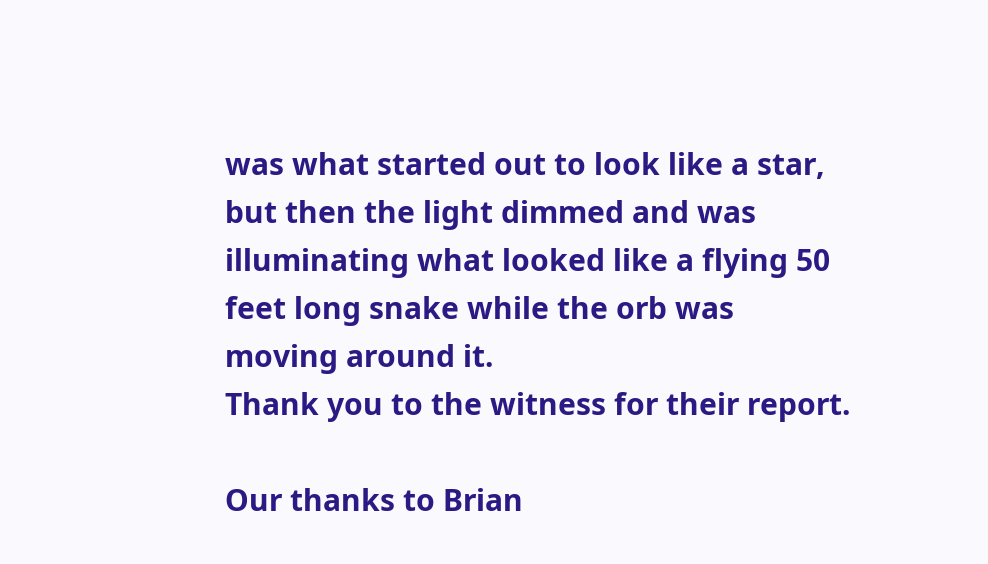was what started out to look like a star, but then the light dimmed and was illuminating what looked like a flying 50 feet long snake while the orb was moving around it.
Thank you to the witness for their report.

Our thanks to Brian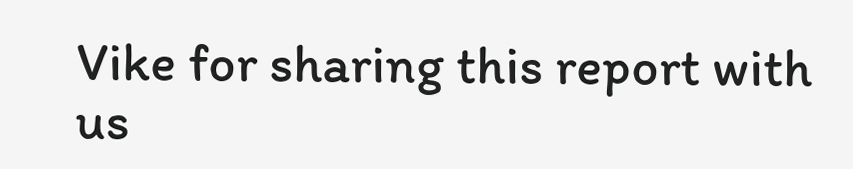Vike for sharing this report with us